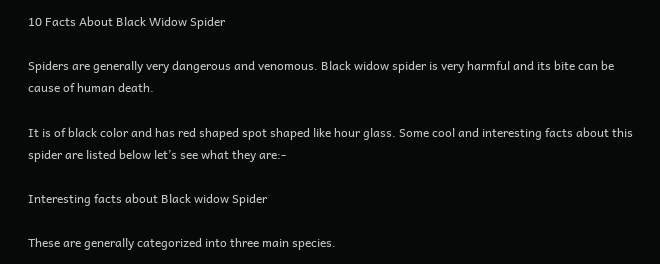10 Facts About Black Widow Spider

Spiders are generally very dangerous and venomous. Black widow spider is very harmful and its bite can be cause of human death.

It is of black color and has red shaped spot shaped like hour glass. Some cool and interesting facts about this spider are listed below let’s see what they are:-

Interesting facts about Black widow Spider

These are generally categorized into three main species.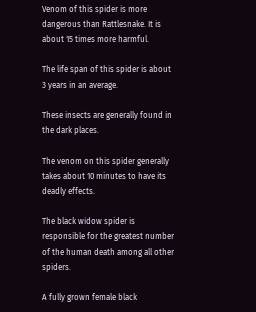Venom of this spider is more dangerous than Rattlesnake. It is about 15 times more harmful.

The life span of this spider is about 3 years in an average.

These insects are generally found in the dark places.

The venom on this spider generally takes about 10 minutes to have its deadly effects.

The black widow spider is responsible for the greatest number of the human death among all other spiders.

A fully grown female black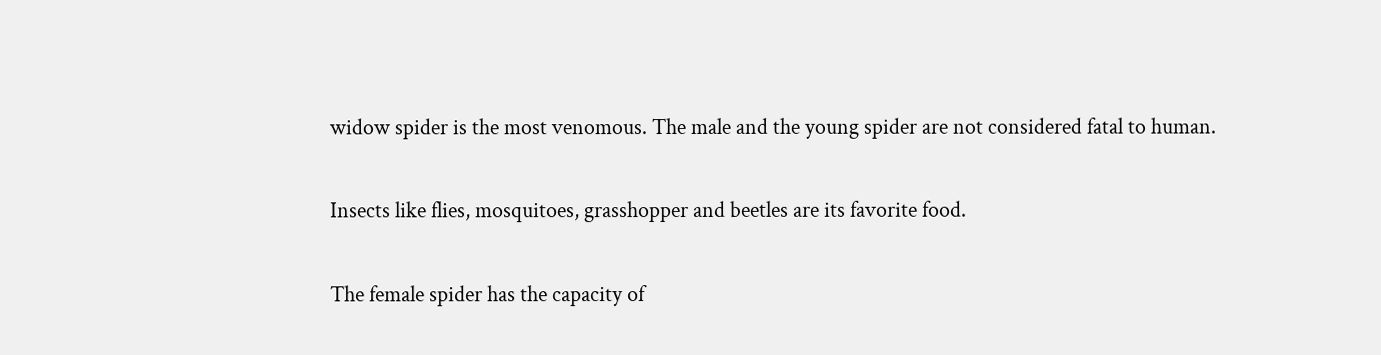widow spider is the most venomous. The male and the young spider are not considered fatal to human.

Insects like flies, mosquitoes, grasshopper and beetles are its favorite food.

The female spider has the capacity of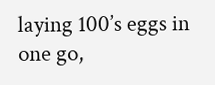laying 100’s eggs in one go,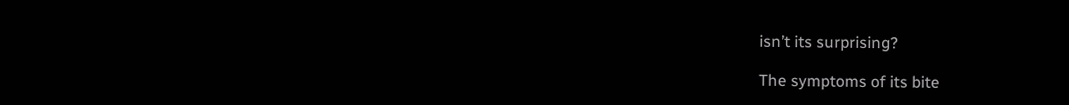isn’t its surprising?

The symptoms of its bite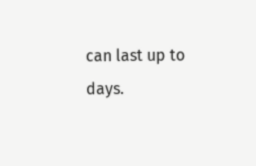can last up to days.